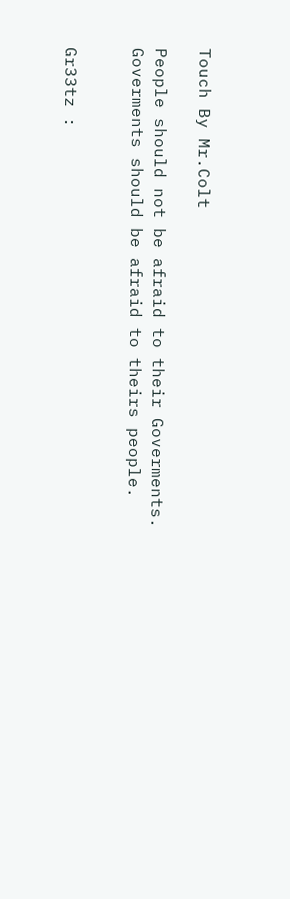Touch By Mr.Colt

People should not be afraid to their Goverments.
Goverments should be afraid to theirs people.


Gr33tz :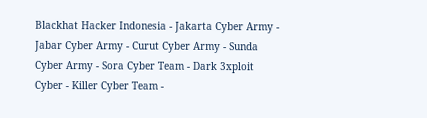Blackhat Hacker Indonesia - Jakarta Cyber Army - Jabar Cyber Army - Curut Cyber Army - Sunda Cyber Army - Sora Cyber Team - Dark 3xploit Cyber - Killer Cyber Team -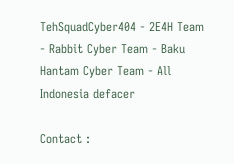TehSquadCyber404 - 2E4H Team - Rabbit Cyber Team - Baku Hantam Cyber Team - All Indonesia defacer

Contact :